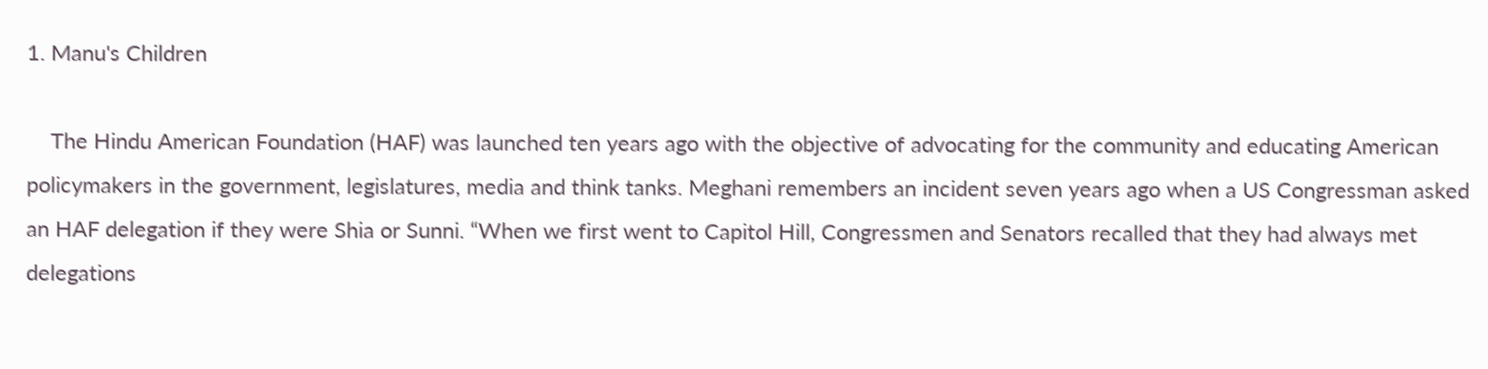1. Manu's Children

    The Hindu American Foundation (HAF) was launched ten years ago with the objective of advocating for the community and educating American policymakers in the government, legislatures, media and think tanks. Meghani remembers an incident seven years ago when a US Congressman asked an HAF delegation if they were Shia or Sunni. “When we first went to Capitol Hill, Congressmen and Senators recalled that they had always met delegations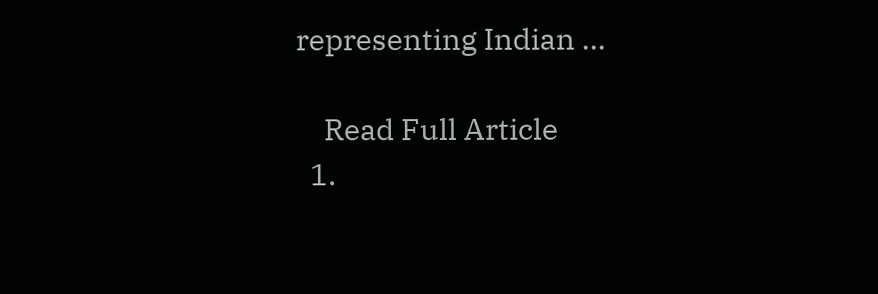representing Indian ...

    Read Full Article
  1.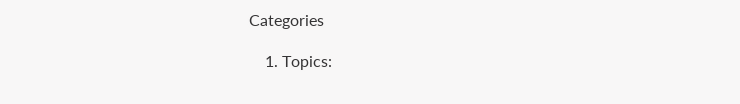Categories

    1. Topics: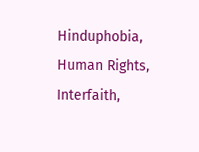Hinduphobia, Human Rights, Interfaith,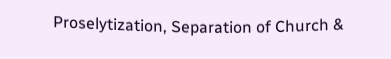Proselytization, Separation of Church &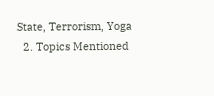State, Terrorism, Yoga
  2. Topics Mentioned